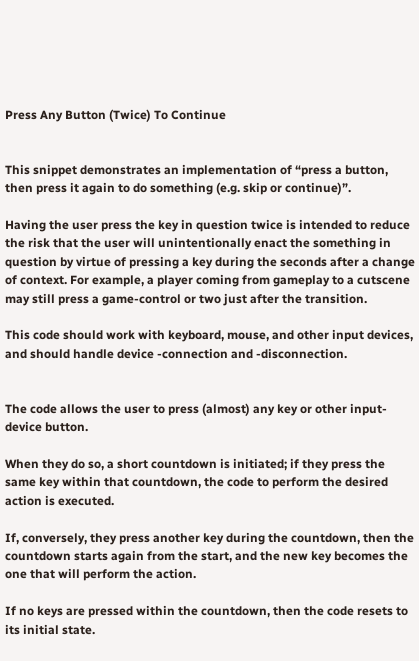Press Any Button (Twice) To Continue


This snippet demonstrates an implementation of “press a button, then press it again to do something (e.g. skip or continue)”.

Having the user press the key in question twice is intended to reduce the risk that the user will unintentionally enact the something in question by virtue of pressing a key during the seconds after a change of context. For example, a player coming from gameplay to a cutscene may still press a game-control or two just after the transition.

This code should work with keyboard, mouse, and other input devices, and should handle device -connection and -disconnection.


The code allows the user to press (almost) any key or other input-device button.

When they do so, a short countdown is initiated; if they press the same key within that countdown, the code to perform the desired action is executed.

If, conversely, they press another key during the countdown, then the countdown starts again from the start, and the new key becomes the one that will perform the action.

If no keys are pressed within the countdown, then the code resets to its initial state.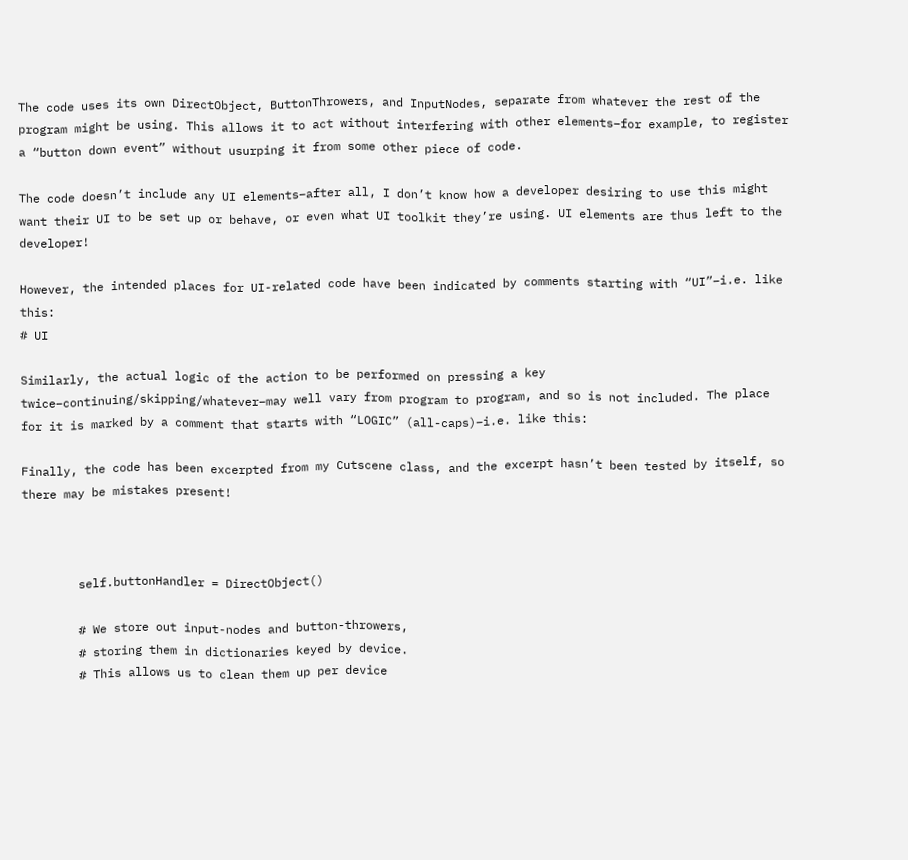The code uses its own DirectObject, ButtonThrowers, and InputNodes, separate from whatever the rest of the program might be using. This allows it to act without interfering with other elements–for example, to register a “button down event” without usurping it from some other piece of code.

The code doesn’t include any UI elements–after all, I don’t know how a developer desiring to use this might want their UI to be set up or behave, or even what UI toolkit they’re using. UI elements are thus left to the developer!

However, the intended places for UI-related code have been indicated by comments starting with “UI”–i.e. like this:
# UI

Similarly, the actual logic of the action to be performed on pressing a key twice–continuing/skipping/whatever–may well vary from program to program, and so is not included. The place for it is marked by a comment that starts with “LOGIC” (all-caps)–i.e. like this:

Finally, the code has been excerpted from my Cutscene class, and the excerpt hasn’t been tested by itself, so there may be mistakes present!



        self.buttonHandler = DirectObject()

        # We store out input-nodes and button-throwers,
        # storing them in dictionaries keyed by device.
        # This allows us to clean them up per device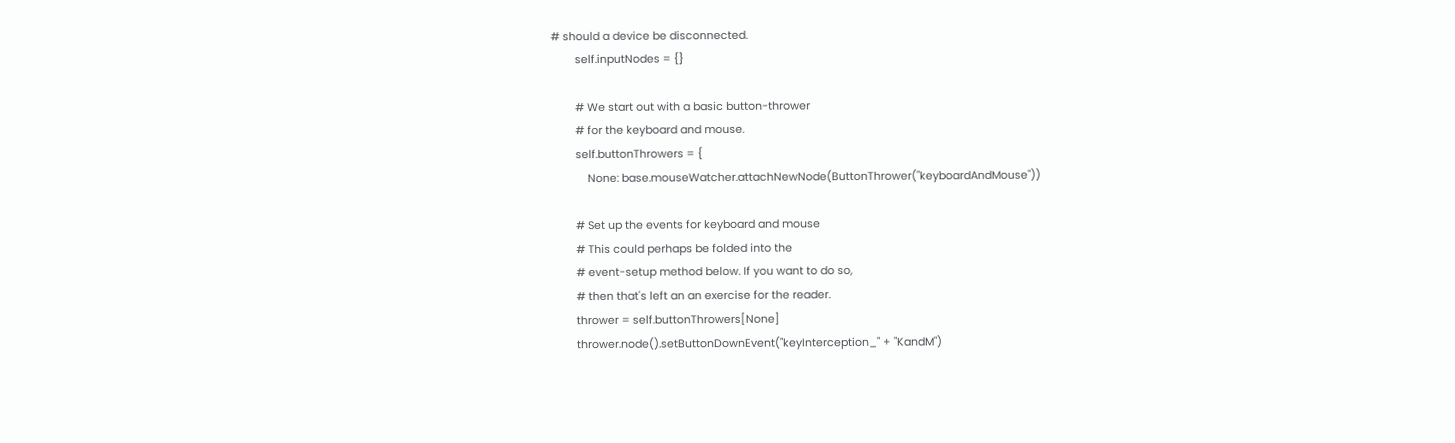# should a device be disconnected.
        self.inputNodes = {}

        # We start out with a basic button-thrower
        # for the keyboard and mouse.
        self.buttonThrowers = {
            None: base.mouseWatcher.attachNewNode(ButtonThrower("keyboardAndMouse"))

        # Set up the events for keyboard and mouse
        # This could perhaps be folded into the
        # event-setup method below. If you want to do so,
        # then that's left an an exercise for the reader.
        thrower = self.buttonThrowers[None]
        thrower.node().setButtonDownEvent("keyInterception_" + "KandM")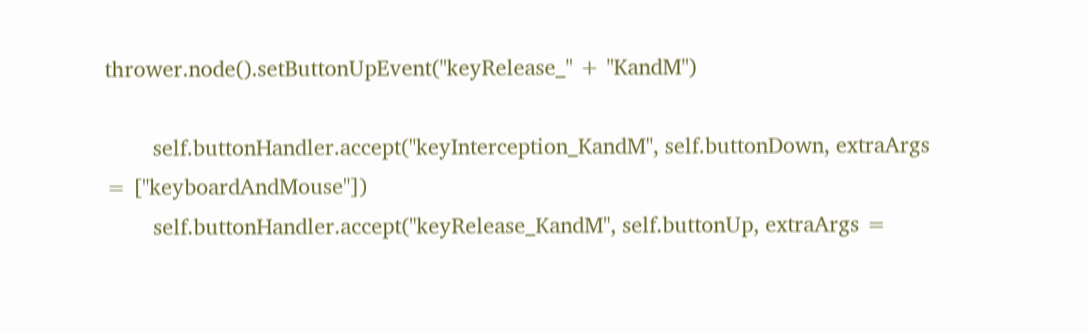thrower.node().setButtonUpEvent("keyRelease_" + "KandM")

        self.buttonHandler.accept("keyInterception_KandM", self.buttonDown, extraArgs = ["keyboardAndMouse"])
        self.buttonHandler.accept("keyRelease_KandM", self.buttonUp, extraArgs =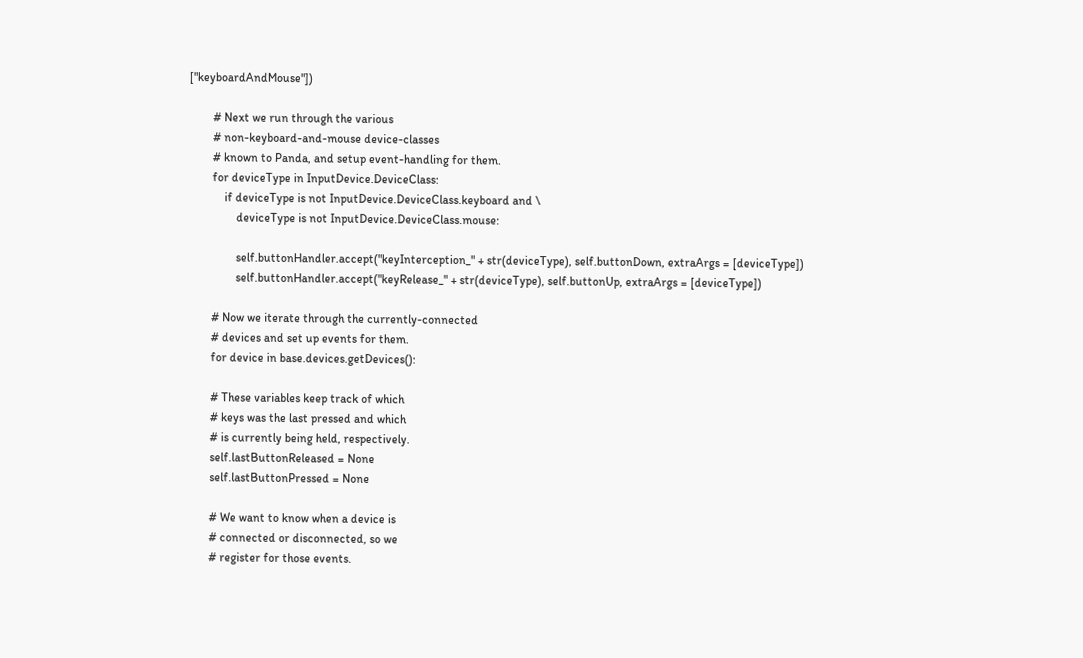["keyboardAndMouse"])

        # Next we run through the various
        # non-keyboard-and-mouse device-classes
        # known to Panda, and setup event-handling for them.
        for deviceType in InputDevice.DeviceClass:
            if deviceType is not InputDevice.DeviceClass.keyboard and \
                deviceType is not InputDevice.DeviceClass.mouse:

                self.buttonHandler.accept("keyInterception_" + str(deviceType), self.buttonDown, extraArgs = [deviceType])
                self.buttonHandler.accept("keyRelease_" + str(deviceType), self.buttonUp, extraArgs = [deviceType])

        # Now we iterate through the currently-connected
        # devices and set up events for them.
        for device in base.devices.getDevices():

        # These variables keep track of which
        # keys was the last pressed and which
        # is currently being held, respectively.
        self.lastButtonReleased = None
        self.lastButtonPressed = None

        # We want to know when a device is
        # connected or disconnected, so we
        # register for those events.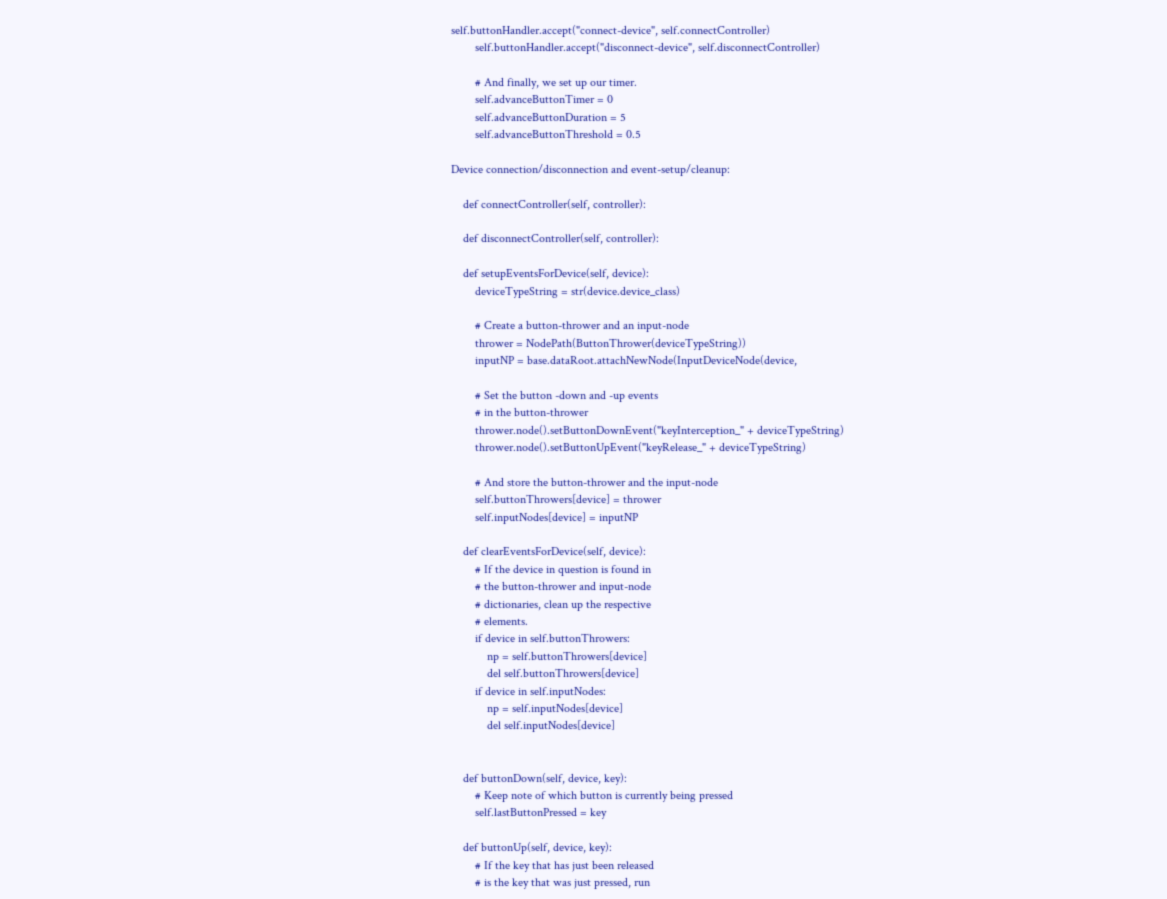self.buttonHandler.accept("connect-device", self.connectController)
        self.buttonHandler.accept("disconnect-device", self.disconnectController)

        # And finally, we set up our timer.
        self.advanceButtonTimer = 0
        self.advanceButtonDuration = 5
        self.advanceButtonThreshold = 0.5

Device connection/disconnection and event-setup/cleanup:

    def connectController(self, controller):

    def disconnectController(self, controller):

    def setupEventsForDevice(self, device):
        deviceTypeString = str(device.device_class)

        # Create a button-thrower and an input-node
        thrower = NodePath(ButtonThrower(deviceTypeString))
        inputNP = base.dataRoot.attachNewNode(InputDeviceNode(device,

        # Set the button -down and -up events
        # in the button-thrower
        thrower.node().setButtonDownEvent("keyInterception_" + deviceTypeString)
        thrower.node().setButtonUpEvent("keyRelease_" + deviceTypeString)

        # And store the button-thrower and the input-node
        self.buttonThrowers[device] = thrower
        self.inputNodes[device] = inputNP

    def clearEventsForDevice(self, device):
        # If the device in question is found in
        # the button-thrower and input-node
        # dictionaries, clean up the respective
        # elements.
        if device in self.buttonThrowers:
            np = self.buttonThrowers[device]
            del self.buttonThrowers[device]
        if device in self.inputNodes:
            np = self.inputNodes[device]
            del self.inputNodes[device]


    def buttonDown(self, device, key):
        # Keep note of which button is currently being pressed
        self.lastButtonPressed = key

    def buttonUp(self, device, key):
        # If the key that has just been released
        # is the key that was just pressed, run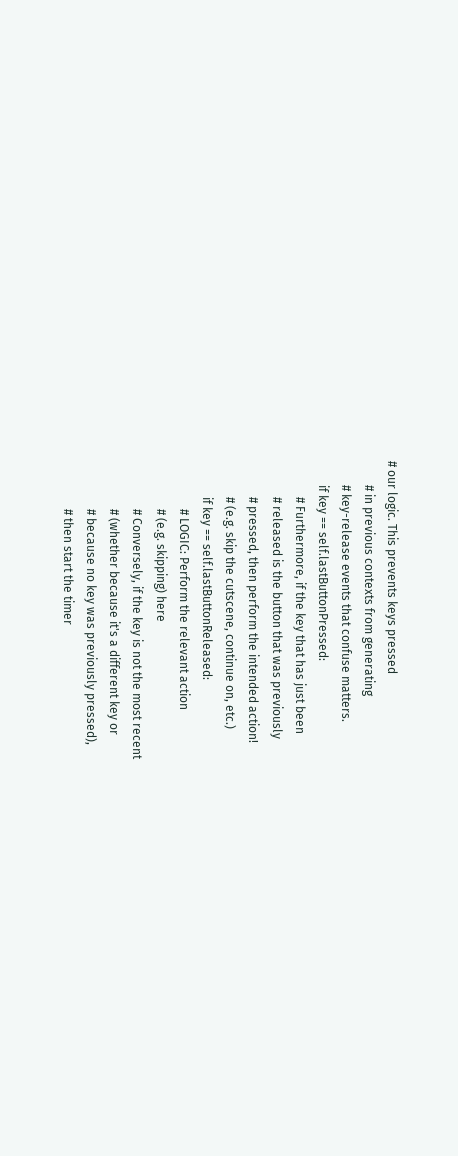# our logic. This prevents keys pressed
        # in previous contexts from generating
        # key-release events that confuse matters.
        if key == self.lastButtonPressed:
            # Furthermore, if the key that has just been
            # released is the button that was previously
            # pressed, then perform the intended action!
            # (e.g. skip the cutscene, continue on, etc.)
            if key == self.lastButtonReleased:
                # LOGIC: Perform the relevant action
                # (e.g. skipping) here
                # Conversely, if the key is not the most recent
                # (whether because it's a different key or
                # because no key was previously pressed),
                # then start the timer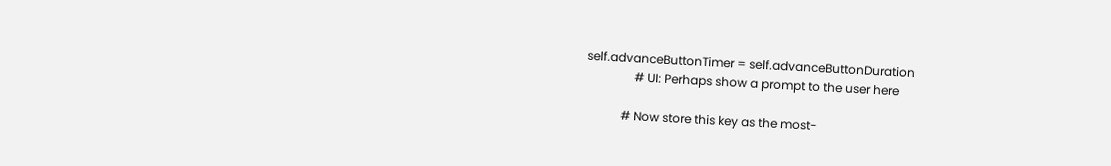self.advanceButtonTimer = self.advanceButtonDuration
                # UI: Perhaps show a prompt to the user here

            # Now store this key as the most-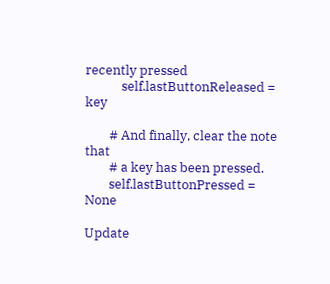recently pressed
            self.lastButtonReleased = key

        # And finally, clear the note that
        # a key has been pressed.
        self.lastButtonPressed = None

Update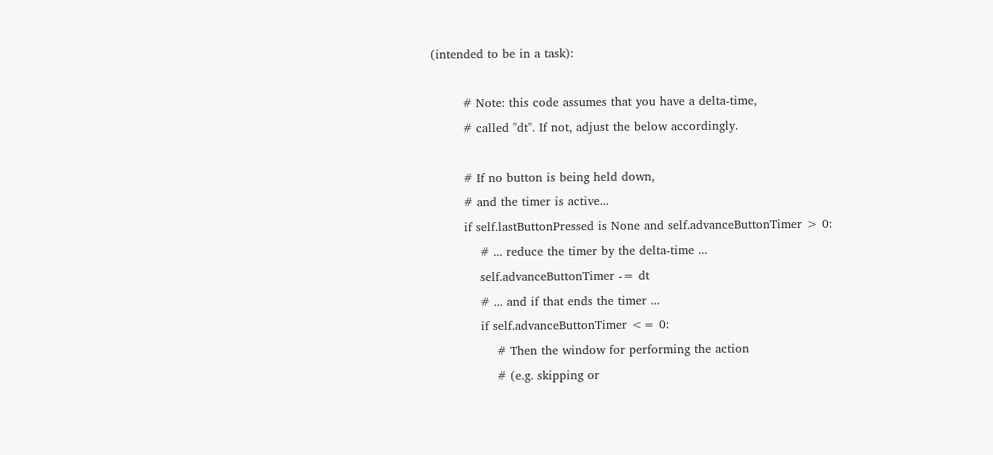(intended to be in a task):

        # Note: this code assumes that you have a delta-time,
        # called "dt". If not, adjust the below accordingly.

        # If no button is being held down,
        # and the timer is active...
        if self.lastButtonPressed is None and self.advanceButtonTimer > 0:
            # ... reduce the timer by the delta-time ...
            self.advanceButtonTimer -= dt
            # ... and if that ends the timer ...
            if self.advanceButtonTimer <= 0:
                # Then the window for performing the action
                # (e.g. skipping or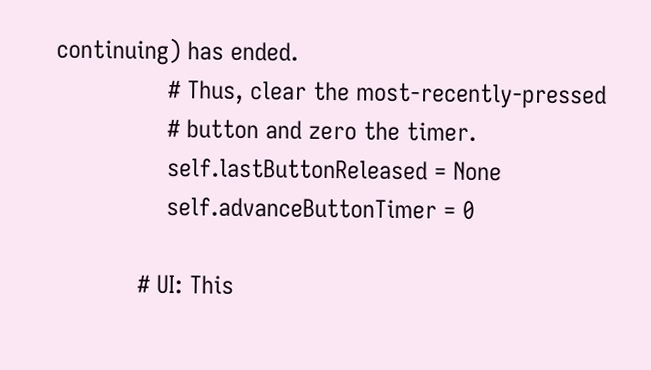continuing) has ended.
                # Thus, clear the most-recently-pressed
                # button and zero the timer.
                self.lastButtonReleased = None
                self.advanceButtonTimer = 0

            # UI: This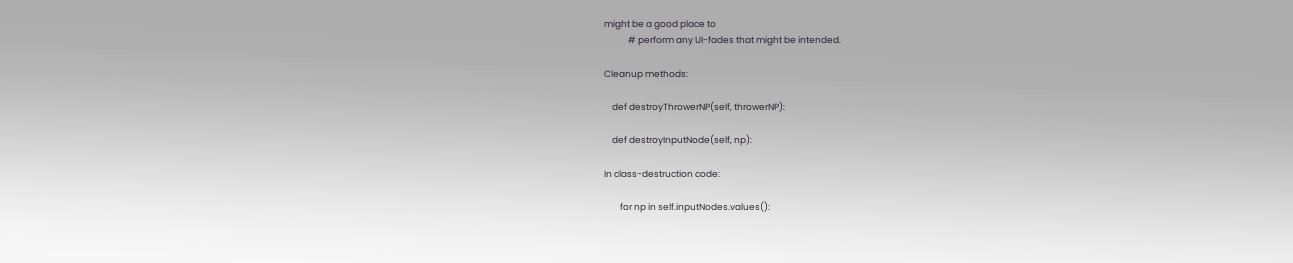might be a good place to
            # perform any UI-fades that might be intended.

Cleanup methods:

    def destroyThrowerNP(self, throwerNP):

    def destroyInputNode(self, np):

In class-destruction code:

        for np in self.inputNodes.values():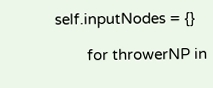self.inputNodes = {}

        for throwerNP in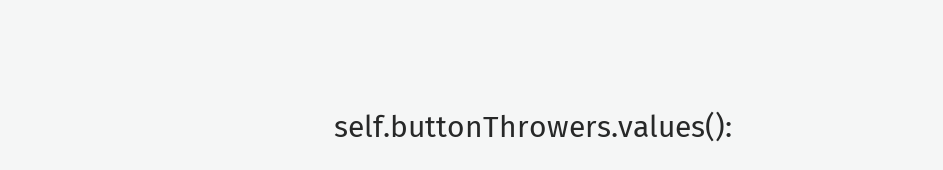self.buttonThrowers.values():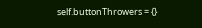self.buttonThrowers = {}